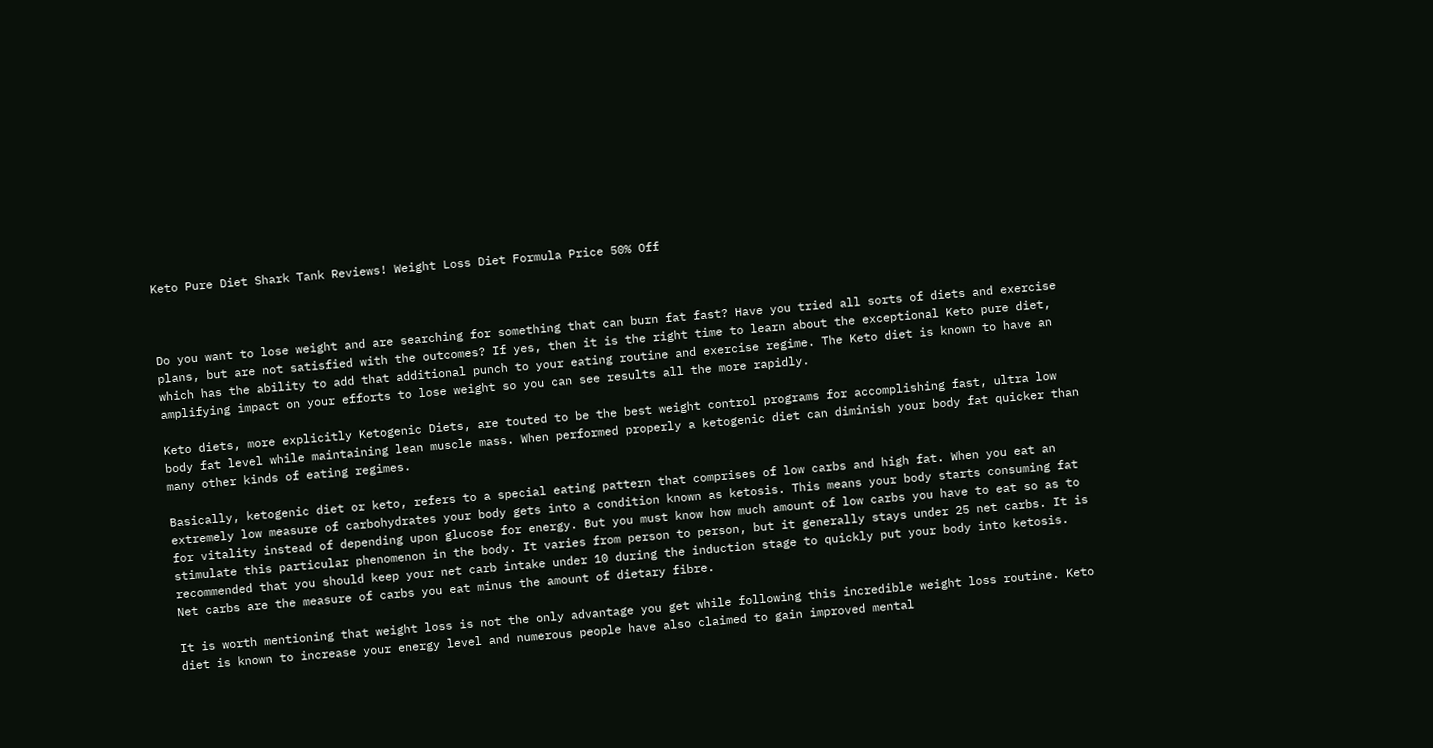Keto Pure Diet Shark Tank Reviews! Weight Loss Diet Formula Price 50% Off



Do you want to lose weight and are searching for something that can burn fat fast? Have you tried all sorts of diets and exercise plans, but are not satisfied with the outcomes? If yes, then it is the right time to learn about the exceptional Keto pure diet, which has the ability to add that additional punch to your eating routine and exercise regime. The Keto diet is known to have an amplifying impact on your efforts to lose weight so you can see results all the more rapidly.

Keto diets, more explicitly Ketogenic Diets, are touted to be the best weight control programs for accomplishing fast, ultra low body fat level while maintaining lean muscle mass. When performed properly a ketogenic diet can diminish your body fat quicker than many other kinds of eating regimes.

Basically, ketogenic diet or keto, refers to a special eating pattern that comprises of low carbs and high fat. When you eat an extremely low measure of carbohydrates your body gets into a condition known as ketosis. This means your body starts consuming fat for vitality instead of depending upon glucose for energy. But you must know how much amount of low carbs you have to eat so as to stimulate this particular phenomenon in the body. It varies from person to person, but it generally stays under 25 net carbs. It is recommended that you should keep your net carb intake under 10 during the induction stage to quickly put your body into ketosis. Net carbs are the measure of carbs you eat minus the amount of dietary fibre.

It is worth mentioning that weight loss is not the only advantage you get while following this incredible weight loss routine. Keto diet is known to increase your energy level and numerous people have also claimed to gain improved mental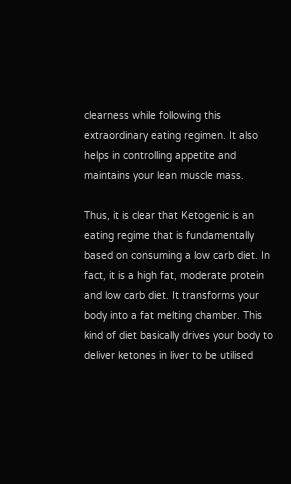clearness while following this extraordinary eating regimen. It also helps in controlling appetite and maintains your lean muscle mass.

Thus, it is clear that Ketogenic is an eating regime that is fundamentally based on consuming a low carb diet. In fact, it is a high fat, moderate protein and low carb diet. It transforms your body into a fat melting chamber. This kind of diet basically drives your body to deliver ketones in liver to be utilised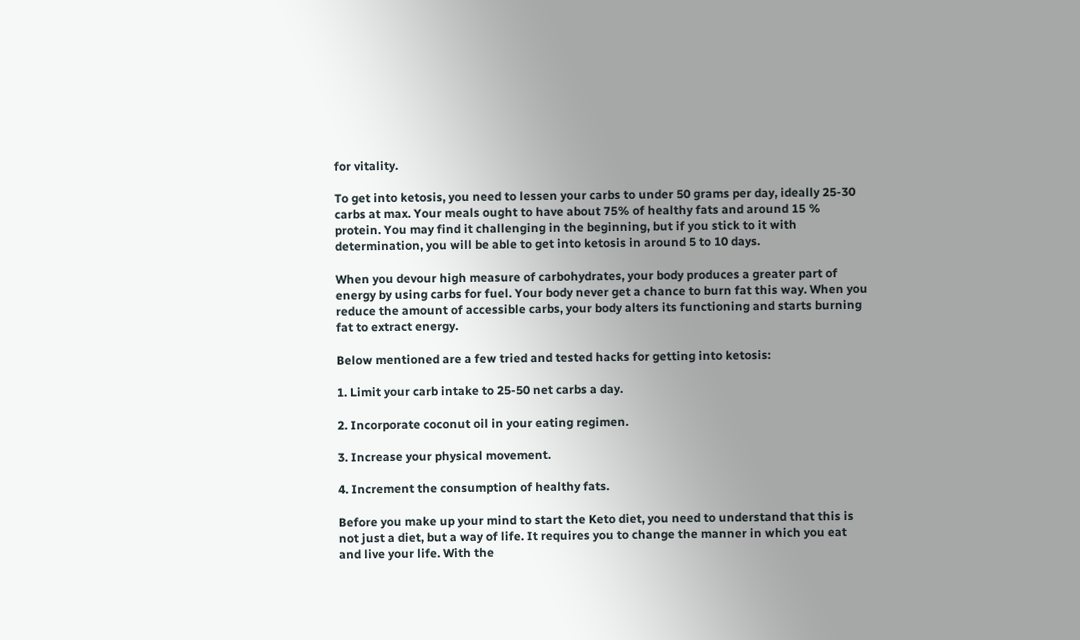for vitality.

To get into ketosis, you need to lessen your carbs to under 50 grams per day, ideally 25-30 carbs at max. Your meals ought to have about 75% of healthy fats and around 15 % protein. You may find it challenging in the beginning, but if you stick to it with determination, you will be able to get into ketosis in around 5 to 10 days.

When you devour high measure of carbohydrates, your body produces a greater part of energy by using carbs for fuel. Your body never get a chance to burn fat this way. When you reduce the amount of accessible carbs, your body alters its functioning and starts burning fat to extract energy.

Below mentioned are a few tried and tested hacks for getting into ketosis:

1. Limit your carb intake to 25-50 net carbs a day.

2. Incorporate coconut oil in your eating regimen.

3. Increase your physical movement.

4. Increment the consumption of healthy fats.

Before you make up your mind to start the Keto diet, you need to understand that this is not just a diet, but a way of life. It requires you to change the manner in which you eat and live your life. With the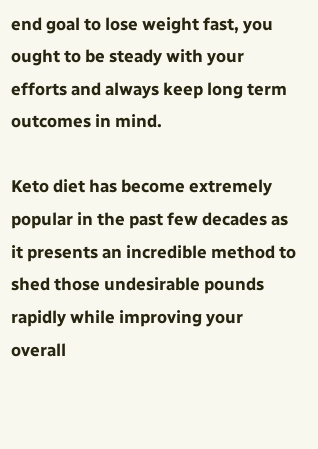end goal to lose weight fast, you ought to be steady with your efforts and always keep long term outcomes in mind.

Keto diet has become extremely popular in the past few decades as it presents an incredible method to shed those undesirable pounds rapidly while improving your overall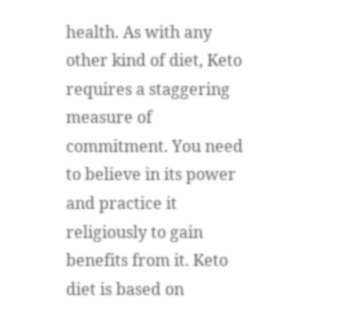health. As with any other kind of diet, Keto requires a staggering measure of commitment. You need to believe in its power and practice it religiously to gain benefits from it. Keto diet is based on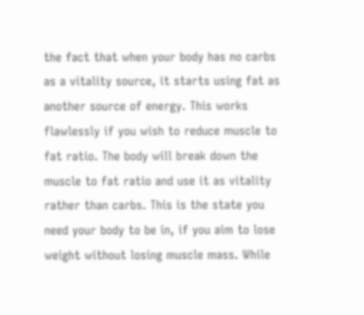the fact that when your body has no carbs as a vitality source, it starts using fat as another source of energy. This works flawlessly if you wish to reduce muscle to fat ratio. The body will break down the muscle to fat ratio and use it as vitality rather than carbs. This is the state you need your body to be in, if you aim to lose weight without losing muscle mass. While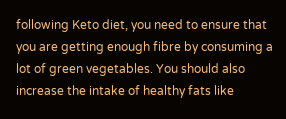following Keto diet, you need to ensure that you are getting enough fibre by consuming a lot of green vegetables. You should also increase the intake of healthy fats like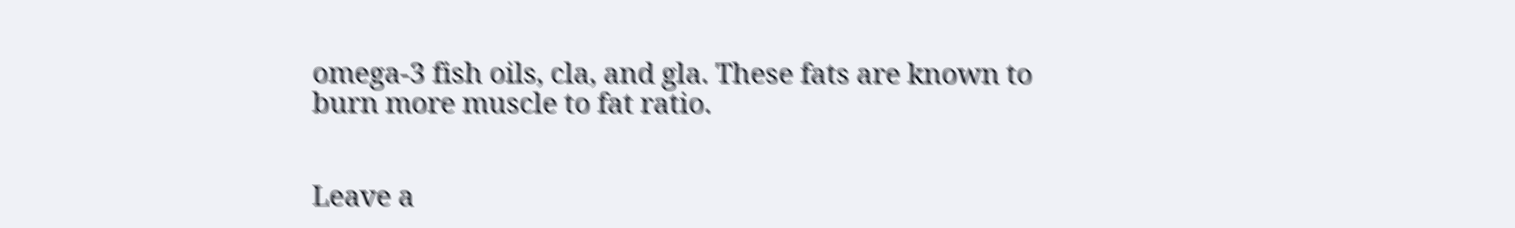omega-3 fish oils, cla, and gla. These fats are known to burn more muscle to fat ratio.


Leave a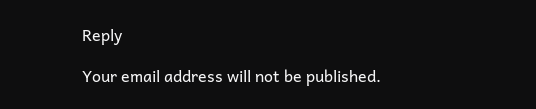Reply

Your email address will not be published.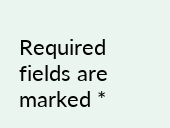Required fields are marked *